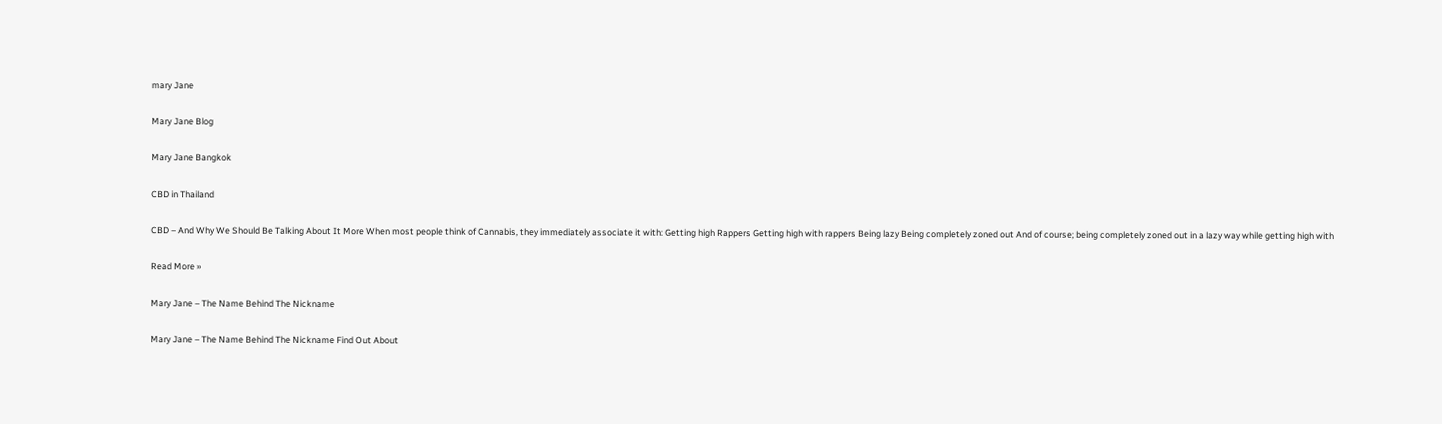mary Jane

Mary Jane Blog

Mary Jane Bangkok

CBD in Thailand

CBD – And Why We Should Be Talking About It More When most people think of Cannabis, they immediately associate it with: Getting high Rappers Getting high with rappers Being lazy Being completely zoned out And of course; being completely zoned out in a lazy way while getting high with

Read More »

Mary Jane – The Name Behind The Nickname

Mary Jane – The Name Behind The Nickname Find Out About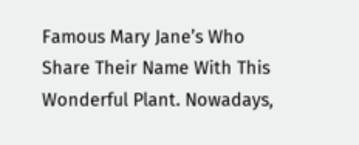Famous Mary Jane’s Who Share Their Name With This Wonderful Plant. Nowadays,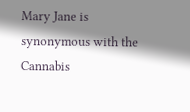Mary Jane is synonymous with the Cannabis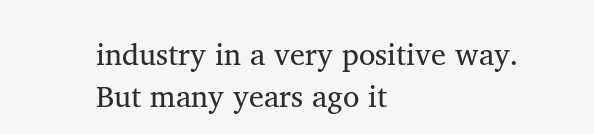industry in a very positive way. But many years ago it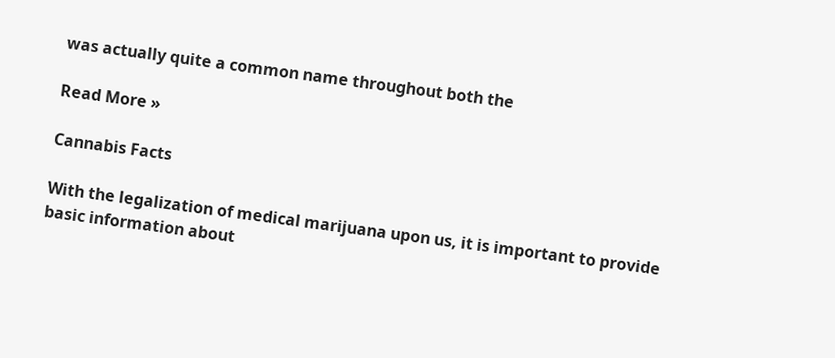was actually quite a common name throughout both the

Read More »

Cannabis Facts

With the legalization of medical marijuana upon us, it is important to provide basic information about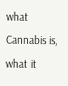what Cannabis is, what it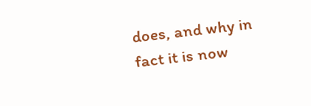does, and why in fact it is now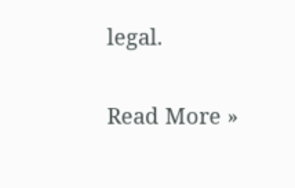legal.

Read More »